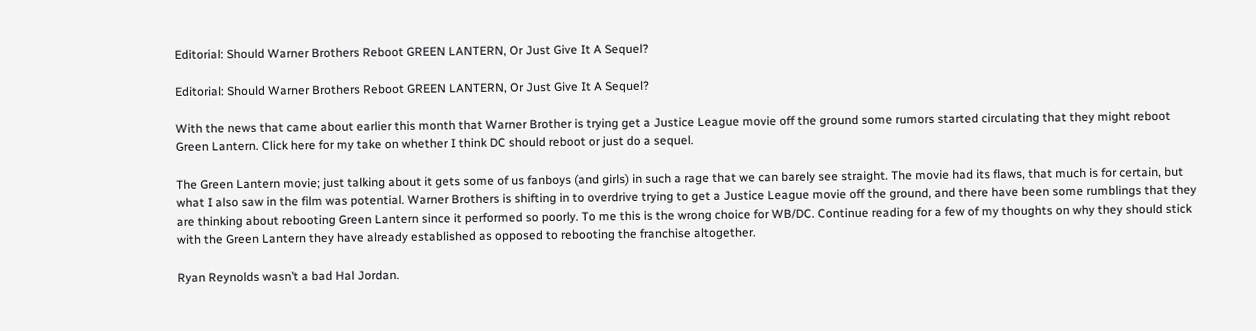Editorial: Should Warner Brothers Reboot GREEN LANTERN, Or Just Give It A Sequel?

Editorial: Should Warner Brothers Reboot GREEN LANTERN, Or Just Give It A Sequel?

With the news that came about earlier this month that Warner Brother is trying get a Justice League movie off the ground some rumors started circulating that they might reboot Green Lantern. Click here for my take on whether I think DC should reboot or just do a sequel.

The Green Lantern movie; just talking about it gets some of us fanboys (and girls) in such a rage that we can barely see straight. The movie had its flaws, that much is for certain, but what I also saw in the film was potential. Warner Brothers is shifting in to overdrive trying to get a Justice League movie off the ground, and there have been some rumblings that they are thinking about rebooting Green Lantern since it performed so poorly. To me this is the wrong choice for WB/DC. Continue reading for a few of my thoughts on why they should stick with the Green Lantern they have already established as opposed to rebooting the franchise altogether.

Ryan Reynolds wasn’t a bad Hal Jordan.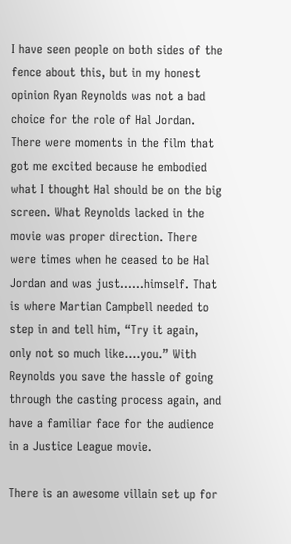I have seen people on both sides of the fence about this, but in my honest opinion Ryan Reynolds was not a bad choice for the role of Hal Jordan. There were moments in the film that got me excited because he embodied what I thought Hal should be on the big screen. What Reynolds lacked in the movie was proper direction. There were times when he ceased to be Hal Jordan and was just……himself. That is where Martian Campbell needed to step in and tell him, “Try it again, only not so much like….you.” With Reynolds you save the hassle of going through the casting process again, and have a familiar face for the audience in a Justice League movie.

There is an awesome villain set up for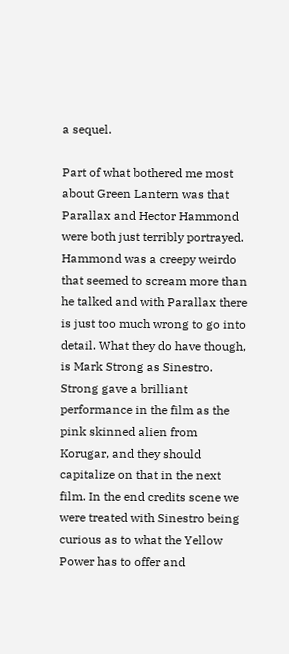a sequel.

Part of what bothered me most about Green Lantern was that Parallax and Hector Hammond were both just terribly portrayed. Hammond was a creepy weirdo that seemed to scream more than he talked and with Parallax there is just too much wrong to go into detail. What they do have though, is Mark Strong as Sinestro. Strong gave a brilliant performance in the film as the pink skinned alien from Korugar, and they should capitalize on that in the next film. In the end credits scene we were treated with Sinestro being curious as to what the Yellow Power has to offer and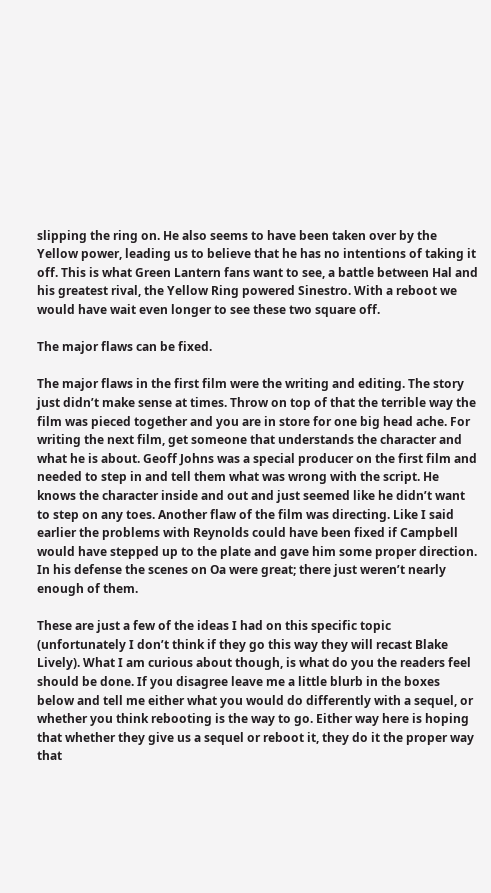slipping the ring on. He also seems to have been taken over by the Yellow power, leading us to believe that he has no intentions of taking it off. This is what Green Lantern fans want to see, a battle between Hal and his greatest rival, the Yellow Ring powered Sinestro. With a reboot we would have wait even longer to see these two square off.

The major flaws can be fixed.

The major flaws in the first film were the writing and editing. The story just didn’t make sense at times. Throw on top of that the terrible way the film was pieced together and you are in store for one big head ache. For writing the next film, get someone that understands the character and what he is about. Geoff Johns was a special producer on the first film and needed to step in and tell them what was wrong with the script. He knows the character inside and out and just seemed like he didn’t want to step on any toes. Another flaw of the film was directing. Like I said earlier the problems with Reynolds could have been fixed if Campbell would have stepped up to the plate and gave him some proper direction. In his defense the scenes on Oa were great; there just weren’t nearly enough of them.

These are just a few of the ideas I had on this specific topic (unfortunately I don’t think if they go this way they will recast Blake Lively). What I am curious about though, is what do you the readers feel should be done. If you disagree leave me a little blurb in the boxes below and tell me either what you would do differently with a sequel, or whether you think rebooting is the way to go. Either way here is hoping that whether they give us a sequel or reboot it, they do it the proper way that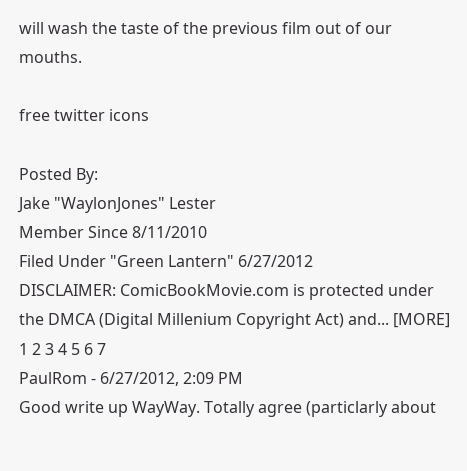will wash the taste of the previous film out of our mouths.

free twitter icons

Posted By:
Jake "WaylonJones" Lester
Member Since 8/11/2010
Filed Under "Green Lantern" 6/27/2012
DISCLAIMER: ComicBookMovie.com is protected under the DMCA (Digital Millenium Copyright Act) and... [MORE]
1 2 3 4 5 6 7
PaulRom - 6/27/2012, 2:09 PM
Good write up WayWay. Totally agree (particlarly about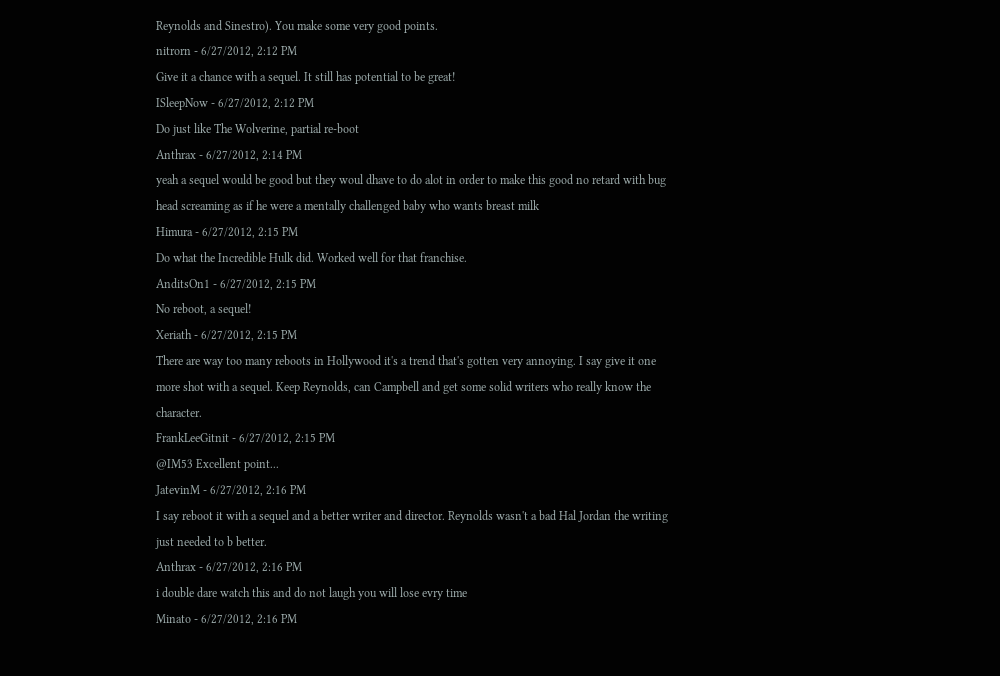Reynolds and Sinestro). You make some very good points.
nitrorn - 6/27/2012, 2:12 PM
Give it a chance with a sequel. It still has potential to be great!
ISleepNow - 6/27/2012, 2:12 PM
Do just like The Wolverine, partial re-boot
Anthrax - 6/27/2012, 2:14 PM
yeah a sequel would be good but they woul dhave to do alot in order to make this good no retard with bug head screaming as if he were a mentally challenged baby who wants breast milk
Himura - 6/27/2012, 2:15 PM
Do what the Incredible Hulk did. Worked well for that franchise.
AnditsOn1 - 6/27/2012, 2:15 PM
No reboot, a sequel!
Xeriath - 6/27/2012, 2:15 PM
There are way too many reboots in Hollywood it's a trend that's gotten very annoying. I say give it one more shot with a sequel. Keep Reynolds, can Campbell and get some solid writers who really know the character.
FrankLeeGitnit - 6/27/2012, 2:15 PM
@IM53 Excellent point...
JatevinM - 6/27/2012, 2:16 PM
I say reboot it with a sequel and a better writer and director. Reynolds wasn't a bad Hal Jordan the writing just needed to b better.
Anthrax - 6/27/2012, 2:16 PM
i double dare watch this and do not laugh you will lose evry time
Minato - 6/27/2012, 2:16 PM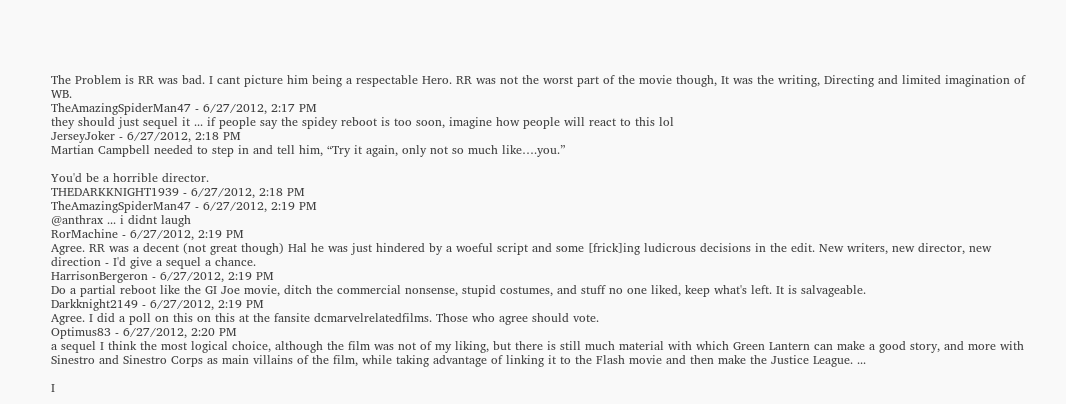The Problem is RR was bad. I cant picture him being a respectable Hero. RR was not the worst part of the movie though, It was the writing, Directing and limited imagination of WB.
TheAmazingSpiderMan47 - 6/27/2012, 2:17 PM
they should just sequel it ... if people say the spidey reboot is too soon, imagine how people will react to this lol
JerseyJoker - 6/27/2012, 2:18 PM
Martian Campbell needed to step in and tell him, “Try it again, only not so much like….you.”

You'd be a horrible director.
THEDARKKNIGHT1939 - 6/27/2012, 2:18 PM
TheAmazingSpiderMan47 - 6/27/2012, 2:19 PM
@anthrax ... i didnt laugh
RorMachine - 6/27/2012, 2:19 PM
Agree. RR was a decent (not great though) Hal he was just hindered by a woeful script and some [frick]ing ludicrous decisions in the edit. New writers, new director, new direction - I'd give a sequel a chance.
HarrisonBergeron - 6/27/2012, 2:19 PM
Do a partial reboot like the GI Joe movie, ditch the commercial nonsense, stupid costumes, and stuff no one liked, keep what's left. It is salvageable.
Darkknight2149 - 6/27/2012, 2:19 PM
Agree. I did a poll on this on this at the fansite dcmarvelrelatedfilms. Those who agree should vote.
Optimus83 - 6/27/2012, 2:20 PM
a sequel I think the most logical choice, although the film was not of my liking, but there is still much material with which Green Lantern can make a good story, and more with Sinestro and Sinestro Corps as main villains of the film, while taking advantage of linking it to the Flash movie and then make the Justice League. ...

I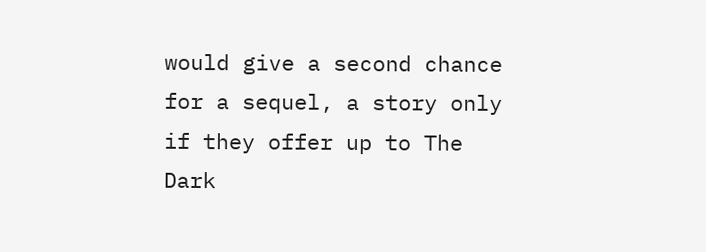would give a second chance for a sequel, a story only if they offer up to The Dark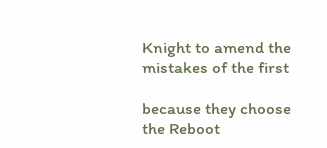Knight to amend the mistakes of the first

because they choose the Reboot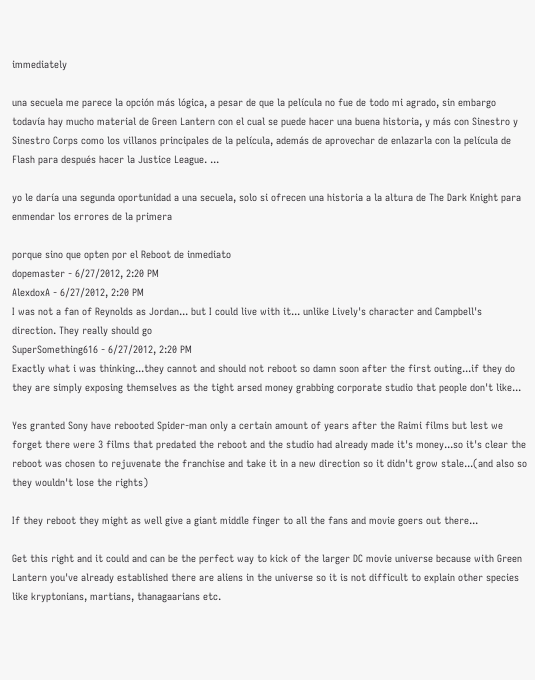immediately

una secuela me parece la opción más lógica, a pesar de que la película no fue de todo mi agrado, sin embargo todavía hay mucho material de Green Lantern con el cual se puede hacer una buena historia, y más con Sinestro y Sinestro Corps como los villanos principales de la película, además de aprovechar de enlazarla con la película de Flash para después hacer la Justice League. ...

yo le daría una segunda oportunidad a una secuela, solo si ofrecen una historia a la altura de The Dark Knight para enmendar los errores de la primera

porque sino que opten por el Reboot de inmediato
dopemaster - 6/27/2012, 2:20 PM
AlexdoxA - 6/27/2012, 2:20 PM
I was not a fan of Reynolds as Jordan... but I could live with it... unlike Lively's character and Campbell's direction. They really should go
SuperSomething616 - 6/27/2012, 2:20 PM
Exactly what i was thinking...they cannot and should not reboot so damn soon after the first outing...if they do they are simply exposing themselves as the tight arsed money grabbing corporate studio that people don't like...

Yes granted Sony have rebooted Spider-man only a certain amount of years after the Raimi films but lest we forget there were 3 films that predated the reboot and the studio had already made it's money...so it's clear the reboot was chosen to rejuvenate the franchise and take it in a new direction so it didn't grow stale...(and also so they wouldn't lose the rights)

If they reboot they might as well give a giant middle finger to all the fans and movie goers out there...

Get this right and it could and can be the perfect way to kick of the larger DC movie universe because with Green Lantern you've already established there are aliens in the universe so it is not difficult to explain other species like kryptonians, martians, thanagaarians etc.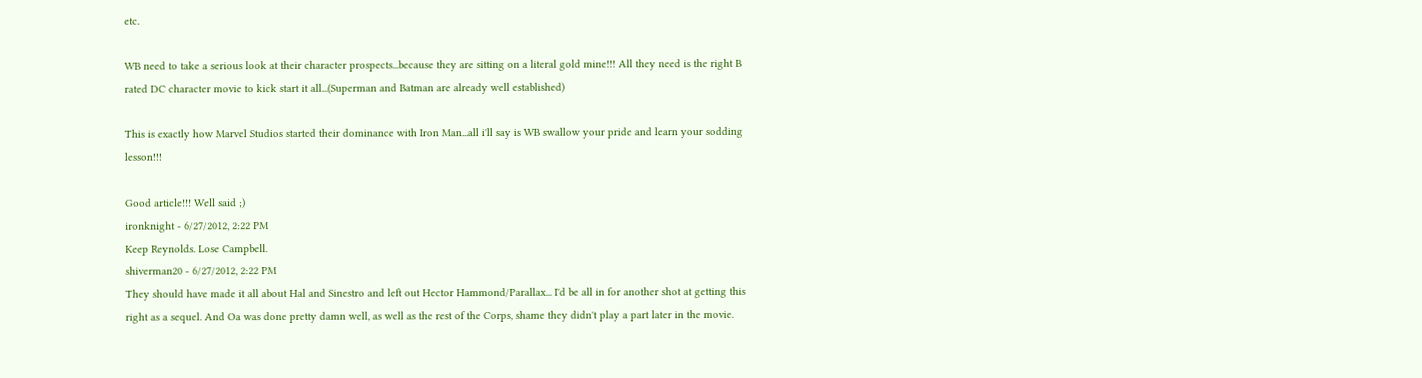etc.

WB need to take a serious look at their character prospects...because they are sitting on a literal gold mine!!! All they need is the right B rated DC character movie to kick start it all...(Superman and Batman are already well established)

This is exactly how Marvel Studios started their dominance with Iron Man...all i'll say is WB swallow your pride and learn your sodding lesson!!!

Good article!!! Well said ;)
ironknight - 6/27/2012, 2:22 PM
Keep Reynolds. Lose Campbell.
shiverman20 - 6/27/2012, 2:22 PM
They should have made it all about Hal and Sinestro and left out Hector Hammond/Parallax... I'd be all in for another shot at getting this right as a sequel. And Oa was done pretty damn well, as well as the rest of the Corps, shame they didn't play a part later in the movie.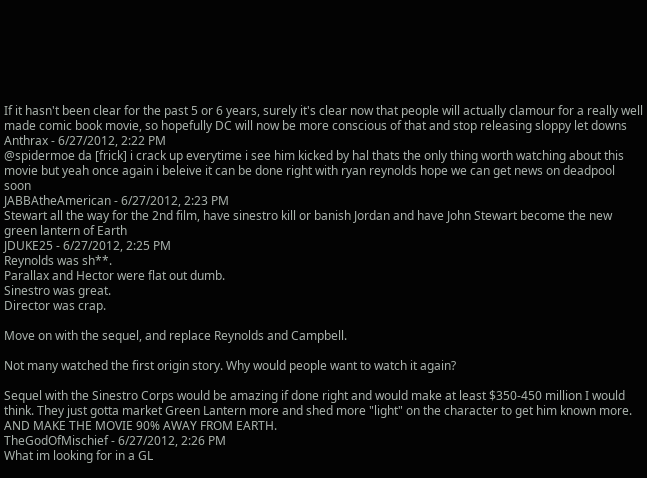If it hasn't been clear for the past 5 or 6 years, surely it's clear now that people will actually clamour for a really well made comic book movie, so hopefully DC will now be more conscious of that and stop releasing sloppy let downs
Anthrax - 6/27/2012, 2:22 PM
@spidermoe da [frick] i crack up everytime i see him kicked by hal thats the only thing worth watching about this movie but yeah once again i beleive it can be done right with ryan reynolds hope we can get news on deadpool soon
JABBAtheAmerican - 6/27/2012, 2:23 PM
Stewart all the way for the 2nd film, have sinestro kill or banish Jordan and have John Stewart become the new green lantern of Earth
JDUKE25 - 6/27/2012, 2:25 PM
Reynolds was sh**.
Parallax and Hector were flat out dumb.
Sinestro was great.
Director was crap.

Move on with the sequel, and replace Reynolds and Campbell.

Not many watched the first origin story. Why would people want to watch it again?

Sequel with the Sinestro Corps would be amazing if done right and would make at least $350-450 million I would think. They just gotta market Green Lantern more and shed more "light" on the character to get him known more. AND MAKE THE MOVIE 90% AWAY FROM EARTH.
TheGodOfMischief - 6/27/2012, 2:26 PM
What im looking for in a GL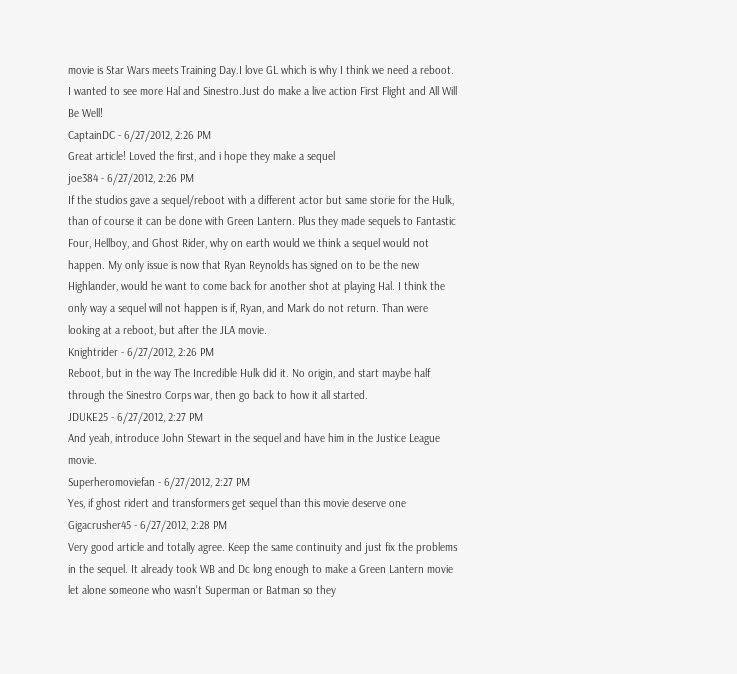movie is Star Wars meets Training Day.I love GL which is why I think we need a reboot. I wanted to see more Hal and Sinestro.Just do make a live action First Flight and All Will Be Well!
CaptainDC - 6/27/2012, 2:26 PM
Great article! Loved the first, and i hope they make a sequel
joe384 - 6/27/2012, 2:26 PM
If the studios gave a sequel/reboot with a different actor but same storie for the Hulk, than of course it can be done with Green Lantern. Plus they made sequels to Fantastic Four, Hellboy, and Ghost Rider, why on earth would we think a sequel would not happen. My only issue is now that Ryan Reynolds has signed on to be the new Highlander, would he want to come back for another shot at playing Hal. I think the only way a sequel will not happen is if, Ryan, and Mark do not return. Than were looking at a reboot, but after the JLA movie.
Knightrider - 6/27/2012, 2:26 PM
Reboot, but in the way The Incredible Hulk did it. No origin, and start maybe half through the Sinestro Corps war, then go back to how it all started.
JDUKE25 - 6/27/2012, 2:27 PM
And yeah, introduce John Stewart in the sequel and have him in the Justice League movie.
Superheromoviefan - 6/27/2012, 2:27 PM
Yes, if ghost ridert and transformers get sequel than this movie deserve one
Gigacrusher45 - 6/27/2012, 2:28 PM
Very good article and totally agree. Keep the same continuity and just fix the problems in the sequel. It already took WB and Dc long enough to make a Green Lantern movie let alone someone who wasn't Superman or Batman so they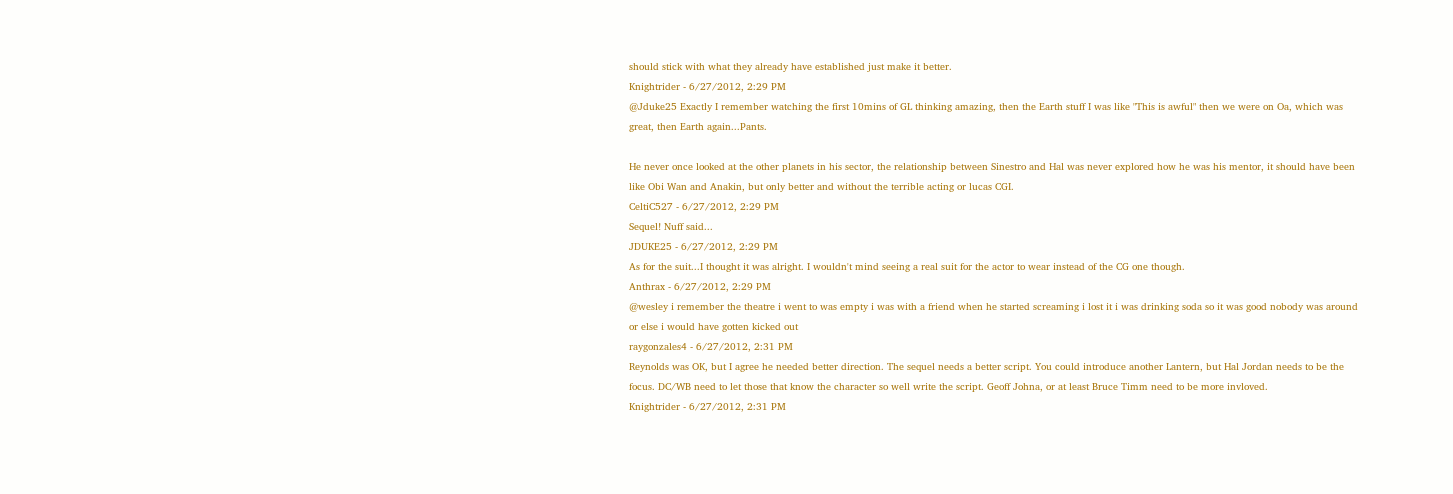should stick with what they already have established just make it better.
Knightrider - 6/27/2012, 2:29 PM
@Jduke25 Exactly I remember watching the first 10mins of GL thinking amazing, then the Earth stuff I was like "This is awful" then we were on Oa, which was great, then Earth again...Pants.

He never once looked at the other planets in his sector, the relationship between Sinestro and Hal was never explored how he was his mentor, it should have been like Obi Wan and Anakin, but only better and without the terrible acting or lucas CGI.
CeltiC527 - 6/27/2012, 2:29 PM
Sequel! Nuff said...
JDUKE25 - 6/27/2012, 2:29 PM
As for the suit...I thought it was alright. I wouldn't mind seeing a real suit for the actor to wear instead of the CG one though.
Anthrax - 6/27/2012, 2:29 PM
@wesley i remember the theatre i went to was empty i was with a friend when he started screaming i lost it i was drinking soda so it was good nobody was around or else i would have gotten kicked out
raygonzales4 - 6/27/2012, 2:31 PM
Reynolds was OK, but I agree he needed better direction. The sequel needs a better script. You could introduce another Lantern, but Hal Jordan needs to be the focus. DC/WB need to let those that know the character so well write the script. Geoff Johna, or at least Bruce Timm need to be more invloved.
Knightrider - 6/27/2012, 2:31 PM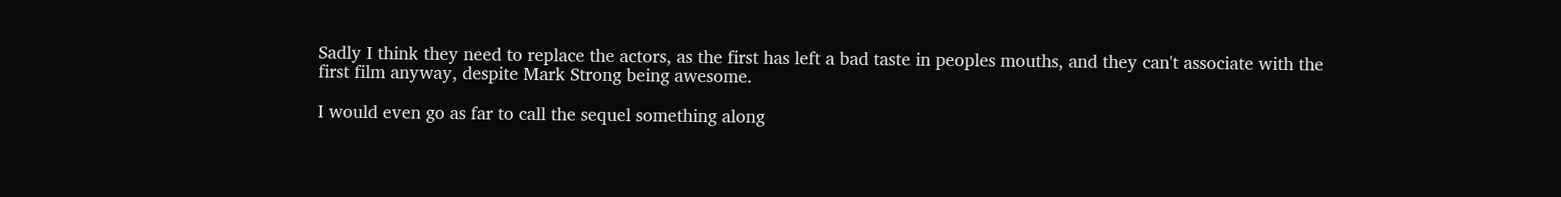Sadly I think they need to replace the actors, as the first has left a bad taste in peoples mouths, and they can't associate with the first film anyway, despite Mark Strong being awesome.

I would even go as far to call the sequel something along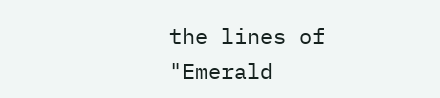the lines of "Emerald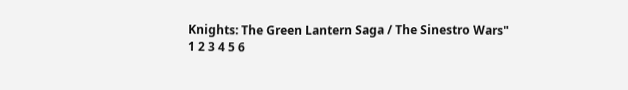Knights: The Green Lantern Saga / The Sinestro Wars"
1 2 3 4 5 6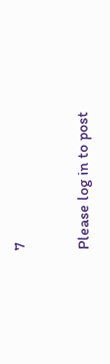7

Please log in to post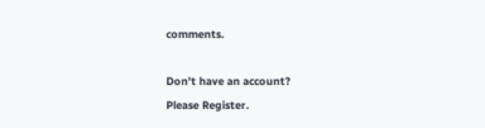comments.

Don't have an account?
Please Register.